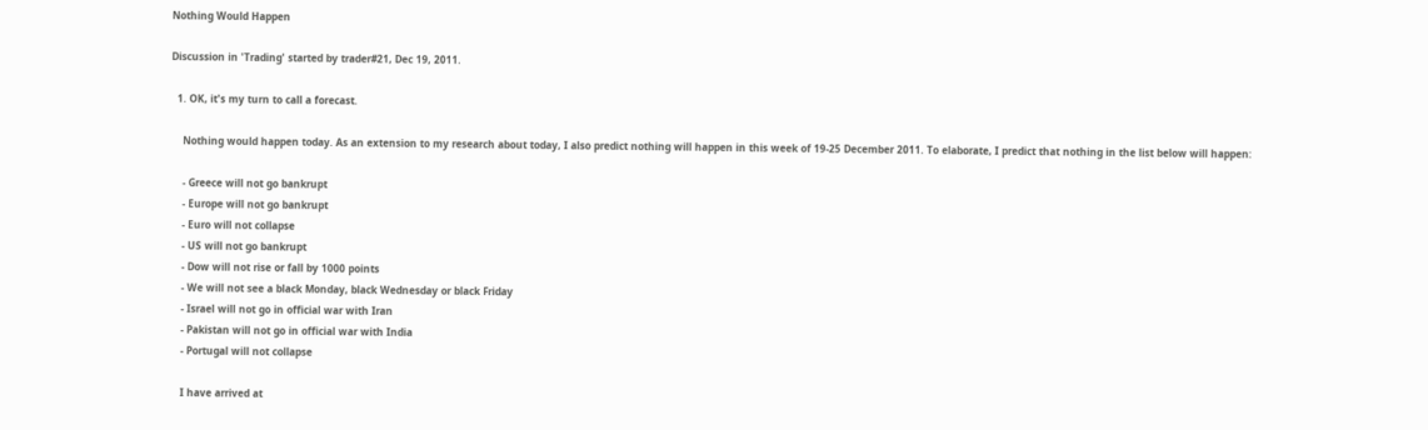Nothing Would Happen

Discussion in 'Trading' started by trader#21, Dec 19, 2011.

  1. OK, it's my turn to call a forecast.

    Nothing would happen today. As an extension to my research about today, I also predict nothing will happen in this week of 19-25 December 2011. To elaborate, I predict that nothing in the list below will happen:

    - Greece will not go bankrupt
    - Europe will not go bankrupt
    - Euro will not collapse
    - US will not go bankrupt
    - Dow will not rise or fall by 1000 points
    - We will not see a black Monday, black Wednesday or black Friday
    - Israel will not go in official war with Iran
    - Pakistan will not go in official war with India
    - Portugal will not collapse

    I have arrived at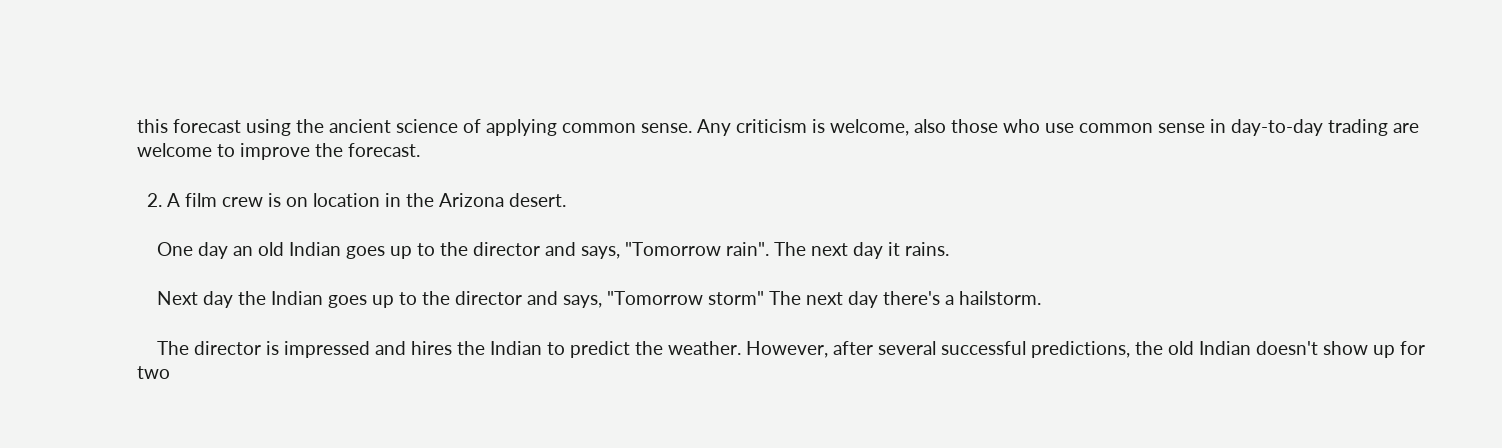this forecast using the ancient science of applying common sense. Any criticism is welcome, also those who use common sense in day-to-day trading are welcome to improve the forecast.

  2. A film crew is on location in the Arizona desert.

    One day an old Indian goes up to the director and says, "Tomorrow rain". The next day it rains.

    Next day the Indian goes up to the director and says, "Tomorrow storm" The next day there's a hailstorm.

    The director is impressed and hires the Indian to predict the weather. However, after several successful predictions, the old Indian doesn't show up for two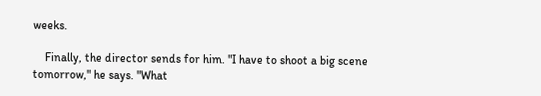weeks.

    Finally, the director sends for him. "I have to shoot a big scene tomorrow," he says. "What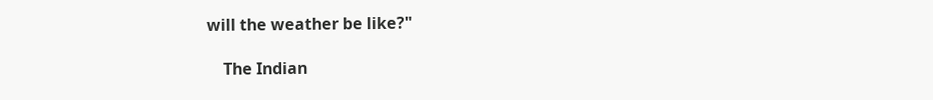will the weather be like?"

    The Indian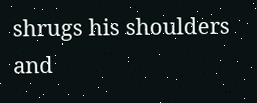shrugs his shoulders and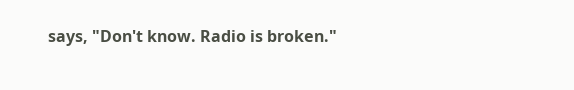says, "Don't know. Radio is broken."